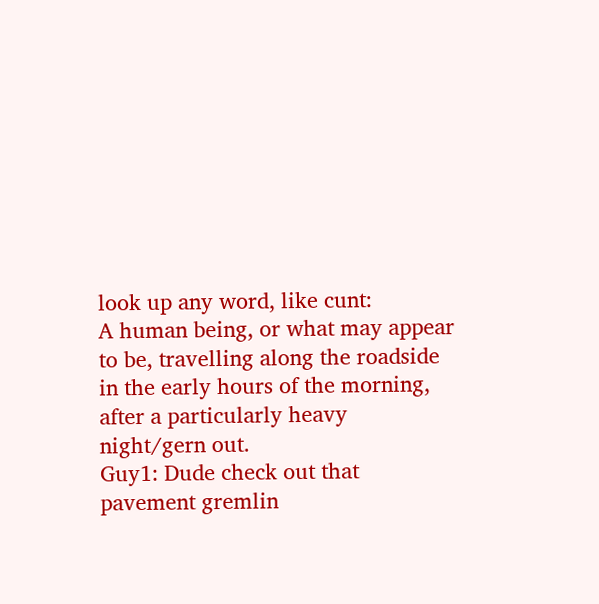look up any word, like cunt:
A human being, or what may appear to be, travelling along the roadside in the early hours of the morning, after a particularly heavy night/gern out.
Guy1: Dude check out that pavement gremlin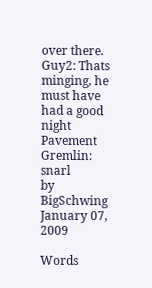over there.
Guy2: Thats minging, he must have had a good night
Pavement Gremlin: snarl
by BigSchwing January 07, 2009

Words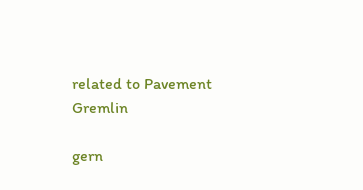related to Pavement Gremlin

gern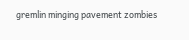gremlin minging pavement zombies